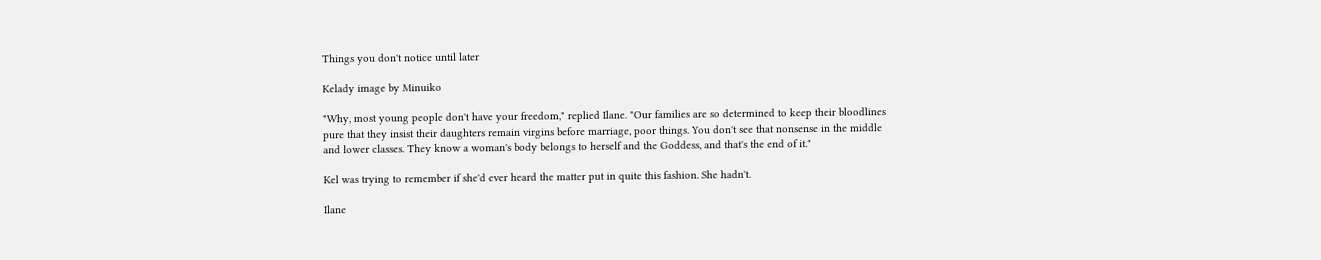Things you don't notice until later

Kelady image by Minuiko

"Why, most young people don't have your freedom," replied Ilane. "Our families are so determined to keep their bloodlines pure that they insist their daughters remain virgins before marriage, poor things. You don't see that nonsense in the middle and lower classes. They know a woman's body belongs to herself and the Goddess, and that's the end of it."

Kel was trying to remember if she'd ever heard the matter put in quite this fashion. She hadn't.

Ilane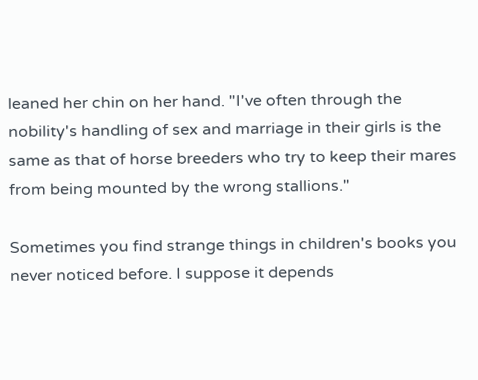leaned her chin on her hand. "I've often through the nobility's handling of sex and marriage in their girls is the same as that of horse breeders who try to keep their mares from being mounted by the wrong stallions."

Sometimes you find strange things in children's books you never noticed before. I suppose it depends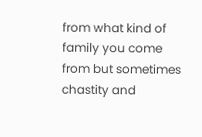from what kind of family you come from but sometimes chastity and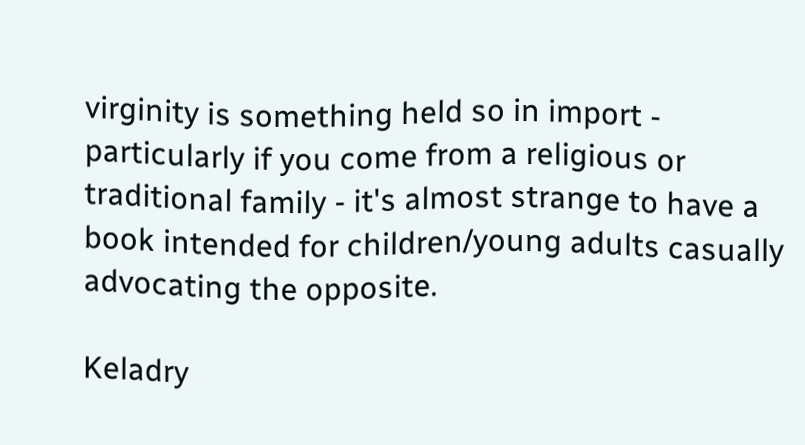virginity is something held so in import - particularly if you come from a religious or traditional family - it's almost strange to have a book intended for children/young adults casually advocating the opposite.

Keladry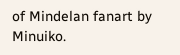of Mindelan fanart by Minuiko.